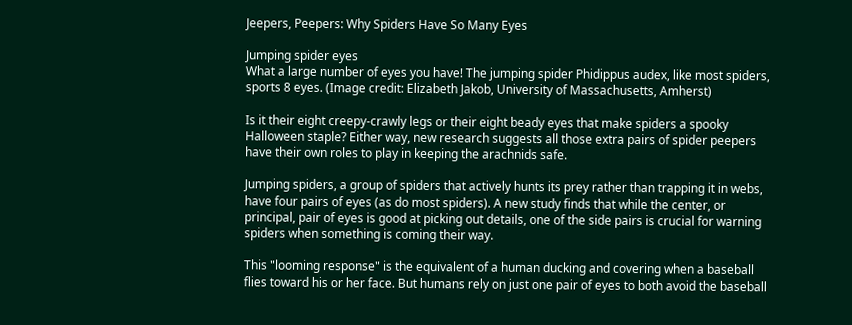Jeepers, Peepers: Why Spiders Have So Many Eyes

Jumping spider eyes
What a large number of eyes you have! The jumping spider Phidippus audex, like most spiders, sports 8 eyes. (Image credit: Elizabeth Jakob, University of Massachusetts, Amherst)

Is it their eight creepy-crawly legs or their eight beady eyes that make spiders a spooky Halloween staple? Either way, new research suggests all those extra pairs of spider peepers have their own roles to play in keeping the arachnids safe.

Jumping spiders, a group of spiders that actively hunts its prey rather than trapping it in webs, have four pairs of eyes (as do most spiders). A new study finds that while the center, or principal, pair of eyes is good at picking out details, one of the side pairs is crucial for warning spiders when something is coming their way.

This "looming response" is the equivalent of a human ducking and covering when a baseball flies toward his or her face. But humans rely on just one pair of eyes to both avoid the baseball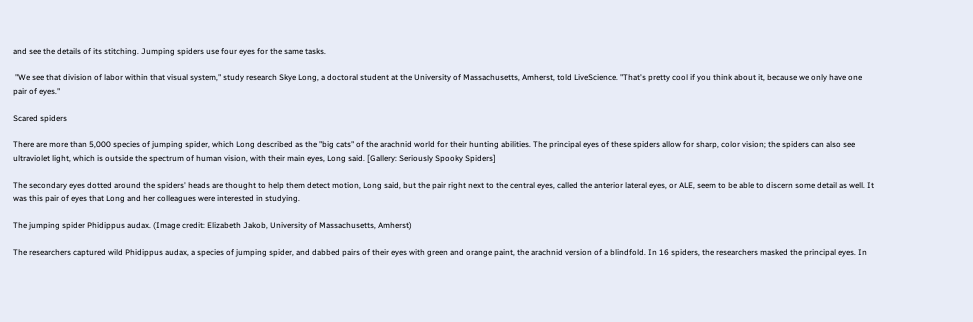and see the details of its stitching. Jumping spiders use four eyes for the same tasks.

 "We see that division of labor within that visual system," study research Skye Long, a doctoral student at the University of Massachusetts, Amherst, told LiveScience. "That's pretty cool if you think about it, because we only have one pair of eyes."

Scared spiders

There are more than 5,000 species of jumping spider, which Long described as the "big cats" of the arachnid world for their hunting abilities. The principal eyes of these spiders allow for sharp, color vision; the spiders can also see ultraviolet light, which is outside the spectrum of human vision, with their main eyes, Long said. [Gallery: Seriously Spooky Spiders]

The secondary eyes dotted around the spiders' heads are thought to help them detect motion, Long said, but the pair right next to the central eyes, called the anterior lateral eyes, or ALE, seem to be able to discern some detail as well. It was this pair of eyes that Long and her colleagues were interested in studying.

The jumping spider Phidippus audax. (Image credit: Elizabeth Jakob, University of Massachusetts, Amherst)

The researchers captured wild Phidippus audax, a species of jumping spider, and dabbed pairs of their eyes with green and orange paint, the arachnid version of a blindfold. In 16 spiders, the researchers masked the principal eyes. In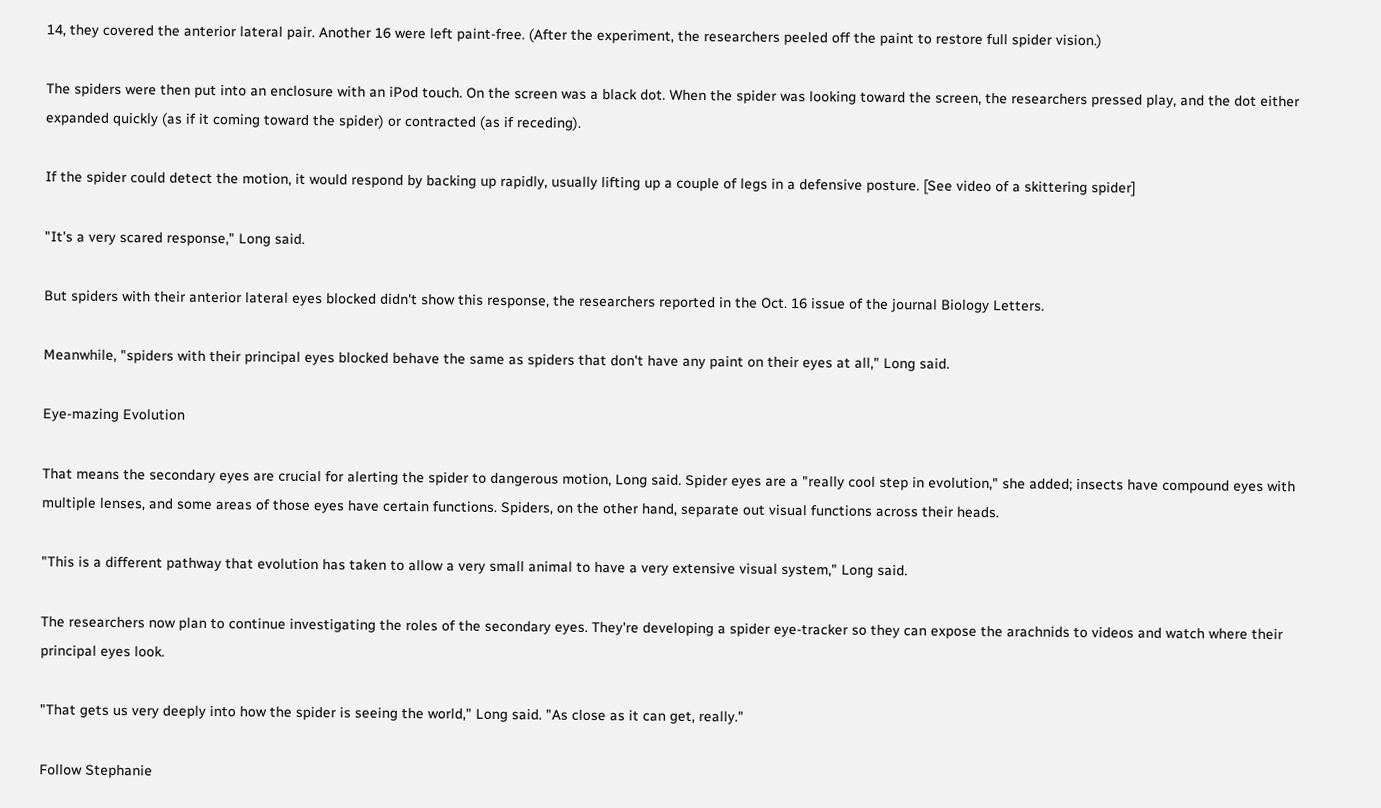14, they covered the anterior lateral pair. Another 16 were left paint-free. (After the experiment, the researchers peeled off the paint to restore full spider vision.)

The spiders were then put into an enclosure with an iPod touch. On the screen was a black dot. When the spider was looking toward the screen, the researchers pressed play, and the dot either expanded quickly (as if it coming toward the spider) or contracted (as if receding).

If the spider could detect the motion, it would respond by backing up rapidly, usually lifting up a couple of legs in a defensive posture. [See video of a skittering spider]

"It's a very scared response," Long said.

But spiders with their anterior lateral eyes blocked didn't show this response, the researchers reported in the Oct. 16 issue of the journal Biology Letters.

Meanwhile, "spiders with their principal eyes blocked behave the same as spiders that don't have any paint on their eyes at all," Long said.

Eye-mazing Evolution

That means the secondary eyes are crucial for alerting the spider to dangerous motion, Long said. Spider eyes are a "really cool step in evolution," she added; insects have compound eyes with multiple lenses, and some areas of those eyes have certain functions. Spiders, on the other hand, separate out visual functions across their heads.

"This is a different pathway that evolution has taken to allow a very small animal to have a very extensive visual system," Long said.

The researchers now plan to continue investigating the roles of the secondary eyes. They're developing a spider eye-tracker so they can expose the arachnids to videos and watch where their principal eyes look.

"That gets us very deeply into how the spider is seeing the world," Long said. "As close as it can get, really."

Follow Stephanie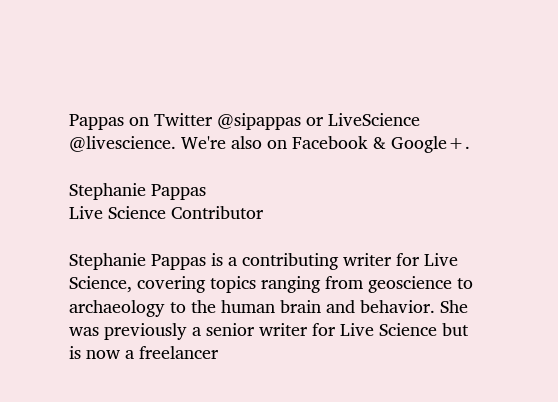Pappas on Twitter @sipappas or LiveScience @livescience. We're also on Facebook & Google+.

Stephanie Pappas
Live Science Contributor

Stephanie Pappas is a contributing writer for Live Science, covering topics ranging from geoscience to archaeology to the human brain and behavior. She was previously a senior writer for Live Science but is now a freelancer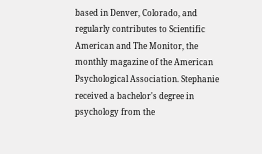based in Denver, Colorado, and regularly contributes to Scientific American and The Monitor, the monthly magazine of the American Psychological Association. Stephanie received a bachelor's degree in psychology from the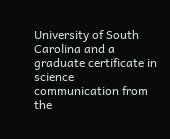University of South Carolina and a graduate certificate in science communication from the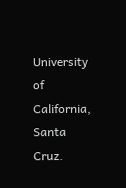University of California, Santa Cruz.